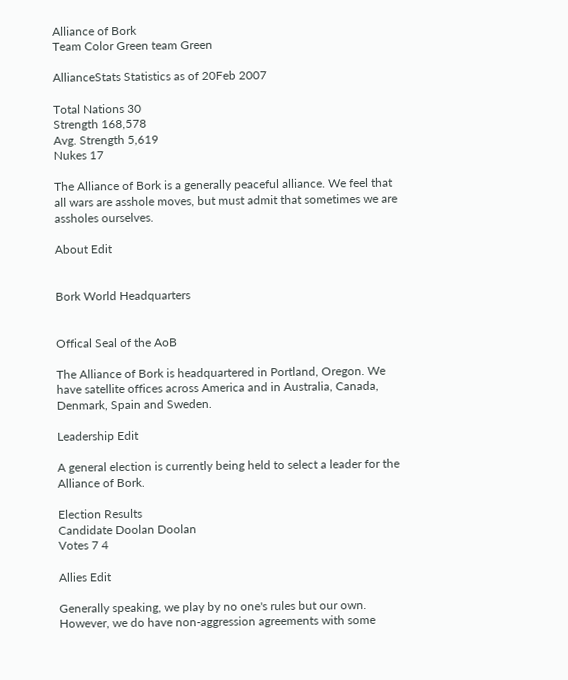Alliance of Bork
Team Color Green team Green

AllianceStats Statistics as of 20Feb 2007

Total Nations 30
Strength 168,578
Avg. Strength 5,619
Nukes 17

The Alliance of Bork is a generally peaceful alliance. We feel that all wars are asshole moves, but must admit that sometimes we are assholes ourselves.

About Edit


Bork World Headquarters


Offical Seal of the AoB

The Alliance of Bork is headquartered in Portland, Oregon. We have satellite offices across America and in Australia, Canada, Denmark, Spain and Sweden.

Leadership Edit

A general election is currently being held to select a leader for the Alliance of Bork.

Election Results
Candidate Doolan Doolan
Votes 7 4

Allies Edit

Generally speaking, we play by no one's rules but our own. However, we do have non-aggression agreements with some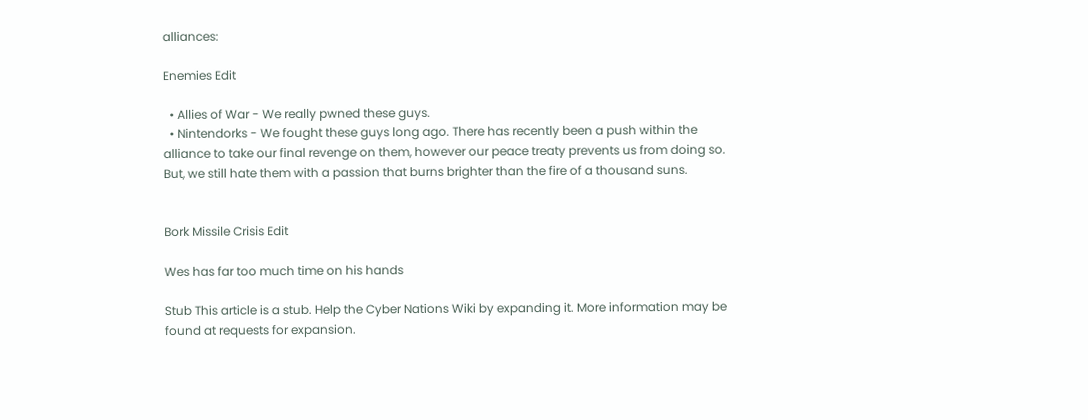alliances:

Enemies Edit

  • Allies of War - We really pwned these guys.
  • Nintendorks - We fought these guys long ago. There has recently been a push within the alliance to take our final revenge on them, however our peace treaty prevents us from doing so. But, we still hate them with a passion that burns brighter than the fire of a thousand suns.


Bork Missile Crisis Edit

Wes has far too much time on his hands

Stub This article is a stub. Help the Cyber Nations Wiki by expanding it. More information may be found at requests for expansion.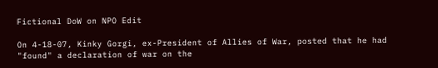Fictional DoW on NPO Edit

On 4-18-07, Kinky Gorgi, ex-President of Allies of War, posted that he had "found" a declaration of war on the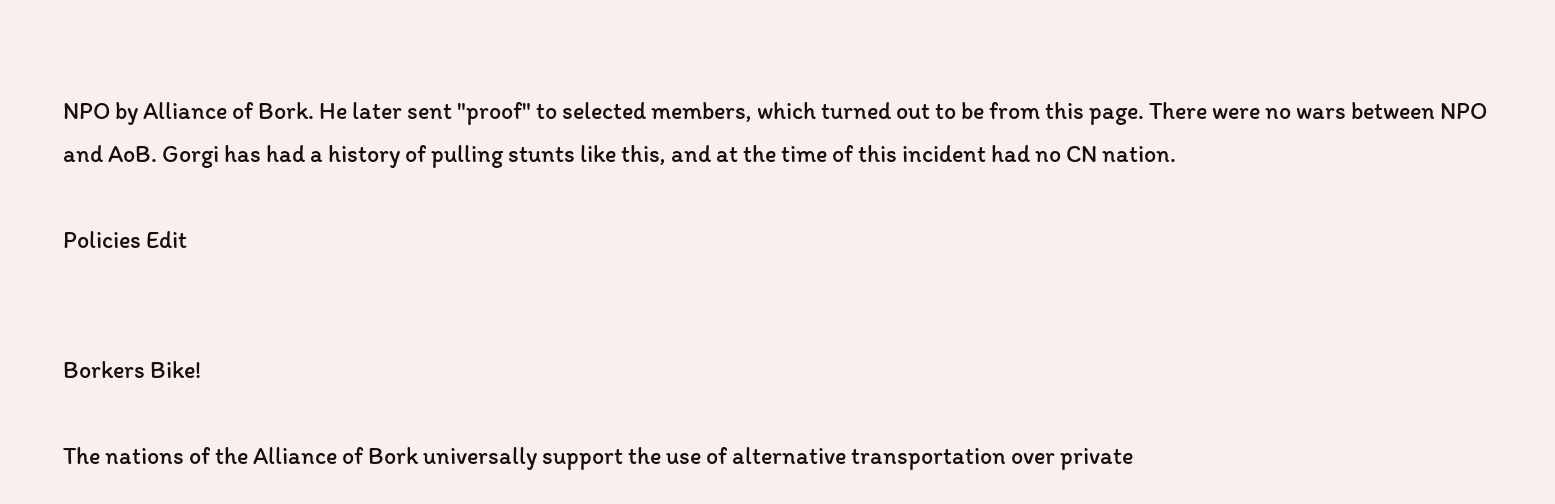NPO by Alliance of Bork. He later sent "proof" to selected members, which turned out to be from this page. There were no wars between NPO and AoB. Gorgi has had a history of pulling stunts like this, and at the time of this incident had no CN nation.

Policies Edit


Borkers Bike!

The nations of the Alliance of Bork universally support the use of alternative transportation over private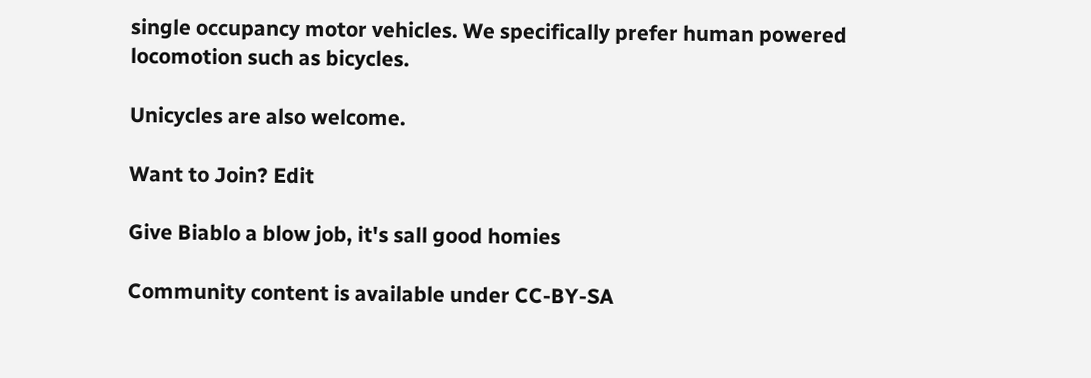single occupancy motor vehicles. We specifically prefer human powered locomotion such as bicycles.

Unicycles are also welcome.

Want to Join? Edit

Give Biablo a blow job, it's sall good homies

Community content is available under CC-BY-SA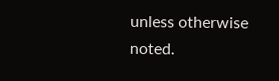unless otherwise noted.